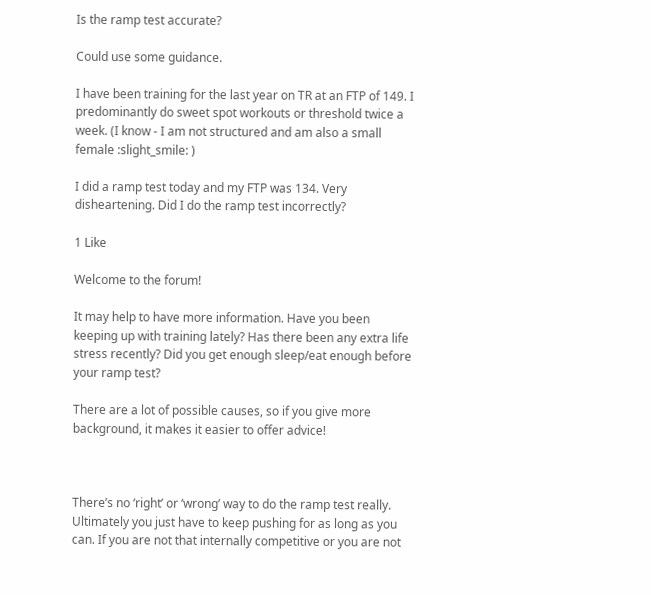Is the ramp test accurate?

Could use some guidance.

I have been training for the last year on TR at an FTP of 149. I predominantly do sweet spot workouts or threshold twice a week. (I know - I am not structured and am also a small female :slight_smile: )

I did a ramp test today and my FTP was 134. Very disheartening. Did I do the ramp test incorrectly?

1 Like

Welcome to the forum!

It may help to have more information. Have you been keeping up with training lately? Has there been any extra life stress recently? Did you get enough sleep/eat enough before your ramp test?

There are a lot of possible causes, so if you give more background, it makes it easier to offer advice!



There’s no ‘right’ or ‘wrong’ way to do the ramp test really. Ultimately you just have to keep pushing for as long as you can. If you are not that internally competitive or you are not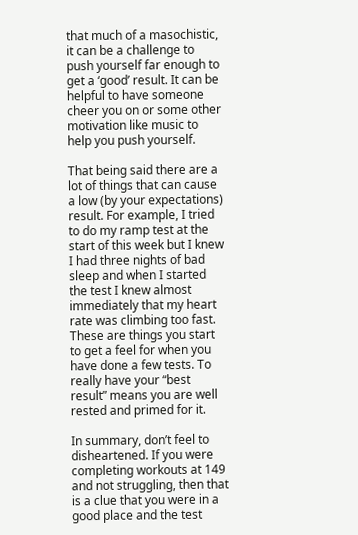that much of a masochistic, it can be a challenge to push yourself far enough to get a ‘good’ result. It can be helpful to have someone cheer you on or some other motivation like music to help you push yourself.

That being said there are a lot of things that can cause a low (by your expectations) result. For example, I tried to do my ramp test at the start of this week but I knew I had three nights of bad sleep and when I started the test I knew almost immediately that my heart rate was climbing too fast. These are things you start to get a feel for when you have done a few tests. To really have your “best result” means you are well rested and primed for it.

In summary, don’t feel to disheartened. If you were completing workouts at 149 and not struggling, then that is a clue that you were in a good place and the test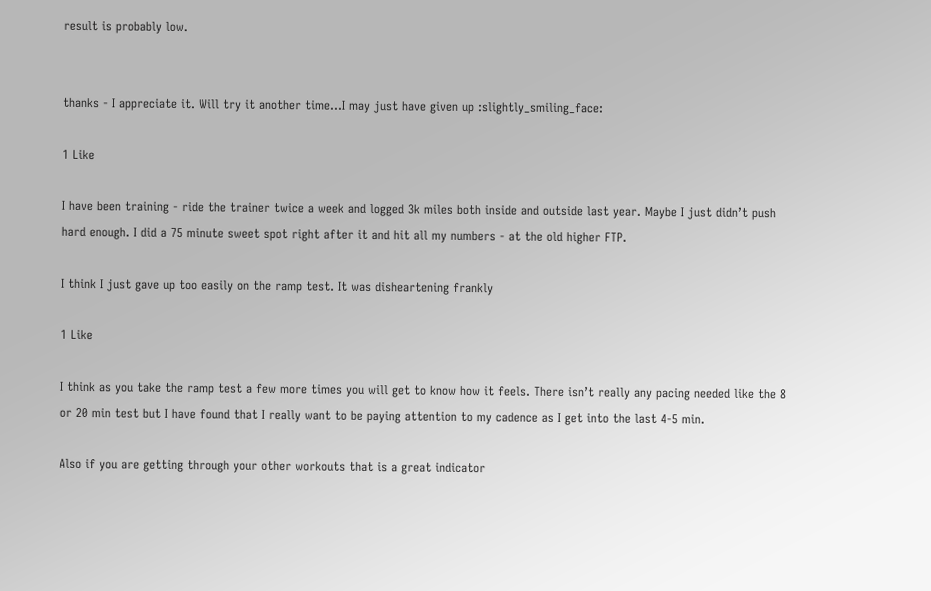result is probably low.


thanks - I appreciate it. Will try it another time…I may just have given up :slightly_smiling_face:

1 Like

I have been training - ride the trainer twice a week and logged 3k miles both inside and outside last year. Maybe I just didn’t push hard enough. I did a 75 minute sweet spot right after it and hit all my numbers - at the old higher FTP.

I think I just gave up too easily on the ramp test. It was disheartening frankly

1 Like

I think as you take the ramp test a few more times you will get to know how it feels. There isn’t really any pacing needed like the 8 or 20 min test but I have found that I really want to be paying attention to my cadence as I get into the last 4-5 min.

Also if you are getting through your other workouts that is a great indicator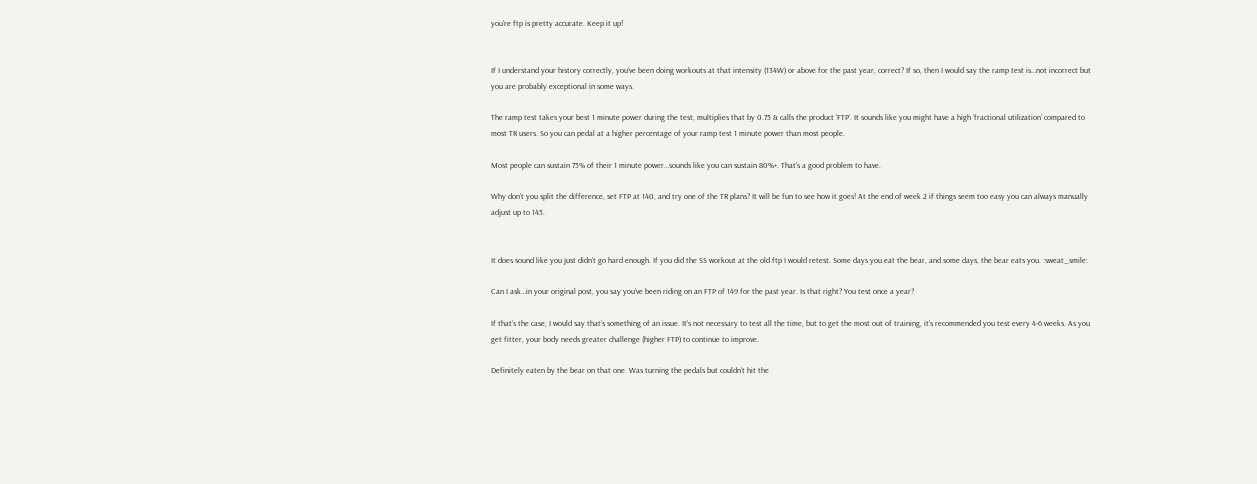you’re ftp is pretty accurate. Keep it up!


If I understand your history correctly, you’ve been doing workouts at that intensity (134W) or above for the past year, correct? If so, then I would say the ramp test is…not incorrect but you are probably exceptional in some ways.

The ramp test takes your best 1 minute power during the test, multiplies that by 0.75 & calls the product ‘FTP’. It sounds like you might have a high ‘fractional utilization’ compared to most TR users. So you can pedal at a higher percentage of your ramp test 1 minute power than most people.

Most people can sustain 75% of their 1 minute power…sounds like you can sustain 80%+. That’s a good problem to have.

Why don’t you split the difference, set FTP at 140, and try one of the TR plans? It will be fun to see how it goes! At the end of week 2 if things seem too easy you can always manually adjust up to 145.


It does sound like you just didn’t go hard enough. If you did the SS workout at the old ftp I would retest. Some days you eat the bear, and some days, the bear eats you. :sweat_smile:

Can I ask…in your original post, you say you’ve been riding on an FTP of 149 for the past year. Is that right? You test once a year?

If that’s the case, I would say that’s something of an issue. It’s not necessary to test all the time, but to get the most out of training, it’s recommended you test every 4-6 weeks. As you get fitter, your body needs greater challenge (higher FTP) to continue to improve.

Definitely eaten by the bear on that one. Was turning the pedals but couldn’t hit the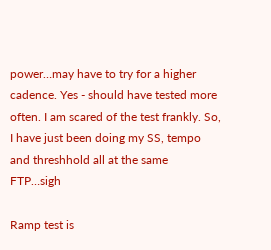power…may have to try for a higher cadence. Yes - should have tested more often. I am scared of the test frankly. So, I have just been doing my SS, tempo and threshhold all at the same FTP…sigh

Ramp test is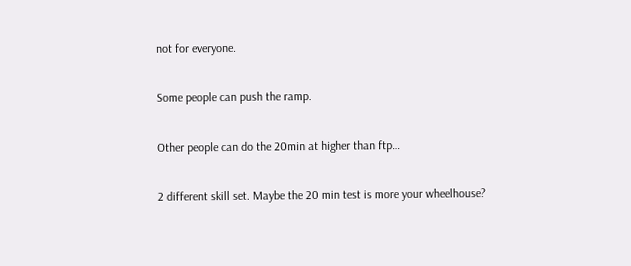not for everyone.

Some people can push the ramp.

Other people can do the 20min at higher than ftp…

2 different skill set. Maybe the 20 min test is more your wheelhouse?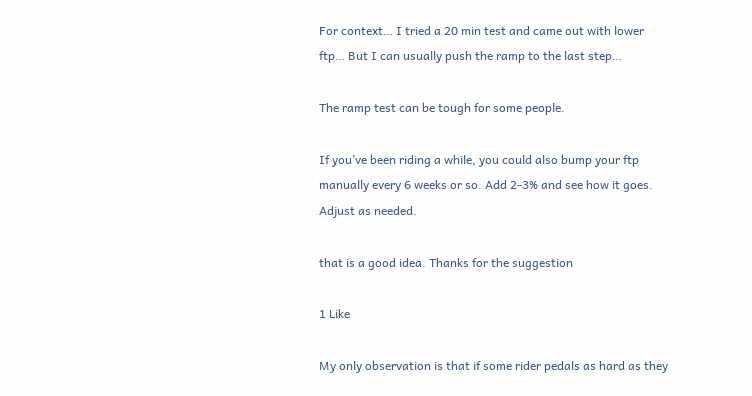For context… I tried a 20 min test and came out with lower ftp… But I can usually push the ramp to the last step…

The ramp test can be tough for some people.

If you’ve been riding a while, you could also bump your ftp manually every 6 weeks or so. Add 2-3% and see how it goes. Adjust as needed.

that is a good idea. Thanks for the suggestion

1 Like

My only observation is that if some rider pedals as hard as they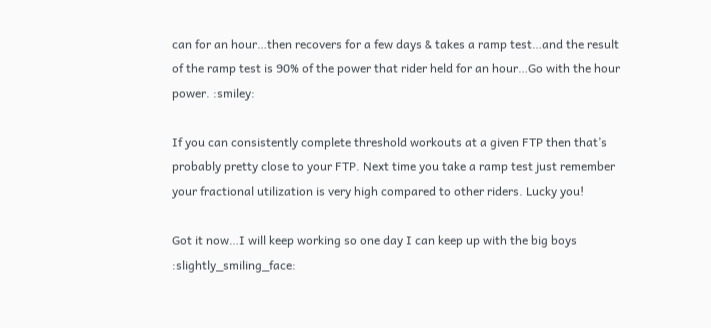can for an hour…then recovers for a few days & takes a ramp test…and the result of the ramp test is 90% of the power that rider held for an hour…Go with the hour power. :smiley:

If you can consistently complete threshold workouts at a given FTP then that’s probably pretty close to your FTP. Next time you take a ramp test just remember your fractional utilization is very high compared to other riders. Lucky you!

Got it now…I will keep working so one day I can keep up with the big boys :slightly_smiling_face: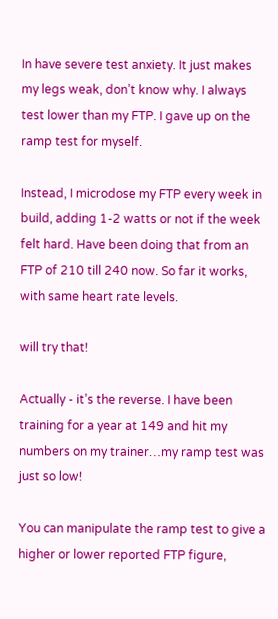In have severe test anxiety. It just makes my legs weak, don’t know why. I always test lower than my FTP. I gave up on the ramp test for myself.

Instead, I microdose my FTP every week in build, adding 1-2 watts or not if the week felt hard. Have been doing that from an FTP of 210 till 240 now. So far it works, with same heart rate levels.

will try that!

Actually - it’s the reverse. I have been training for a year at 149 and hit my numbers on my trainer…my ramp test was just so low!

You can manipulate the ramp test to give a higher or lower reported FTP figure,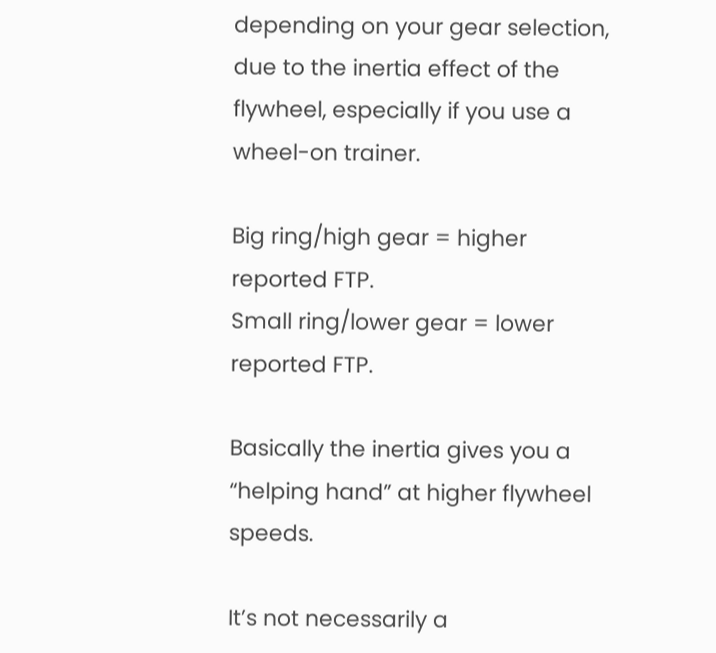depending on your gear selection, due to the inertia effect of the flywheel, especially if you use a wheel-on trainer.

Big ring/high gear = higher reported FTP.
Small ring/lower gear = lower reported FTP.

Basically the inertia gives you a “helping hand” at higher flywheel speeds.

It’s not necessarily a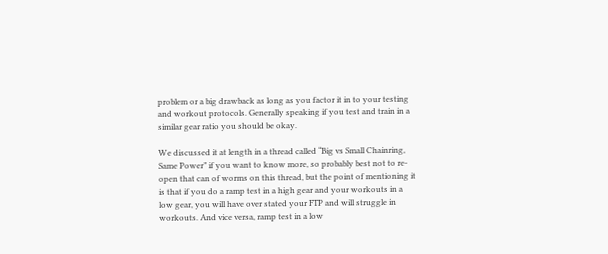problem or a big drawback as long as you factor it in to your testing and workout protocols. Generally speaking if you test and train in a similar gear ratio you should be okay.

We discussed it at length in a thread called “Big vs Small Chainring, Same Power” if you want to know more, so probably best not to re-open that can of worms on this thread, but the point of mentioning it is that if you do a ramp test in a high gear and your workouts in a low gear, you will have over stated your FTP and will struggle in workouts. And vice versa, ramp test in a low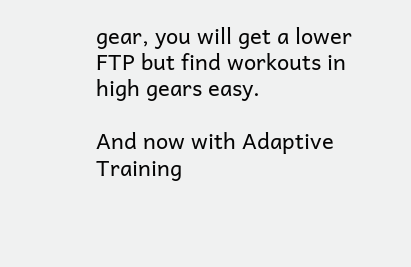gear, you will get a lower FTP but find workouts in high gears easy.

And now with Adaptive Training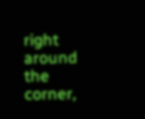right around the corner,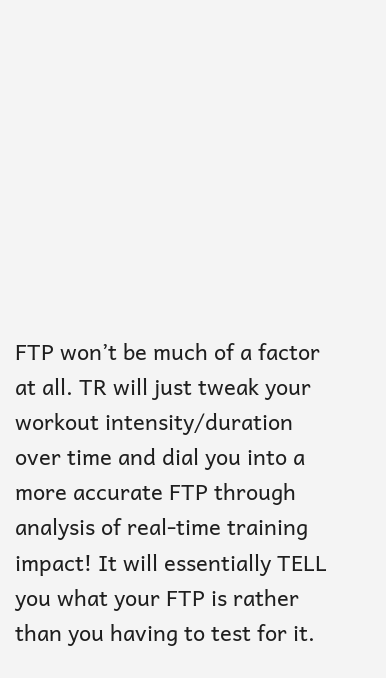FTP won’t be much of a factor at all. TR will just tweak your workout intensity/duration over time and dial you into a more accurate FTP through analysis of real-time training impact! It will essentially TELL you what your FTP is rather than you having to test for it.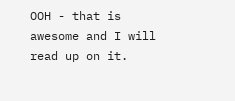OOH - that is awesome and I will read up on it.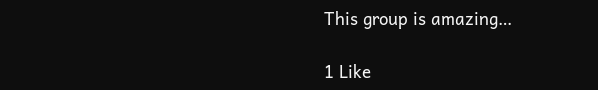This group is amazing…

1 Like